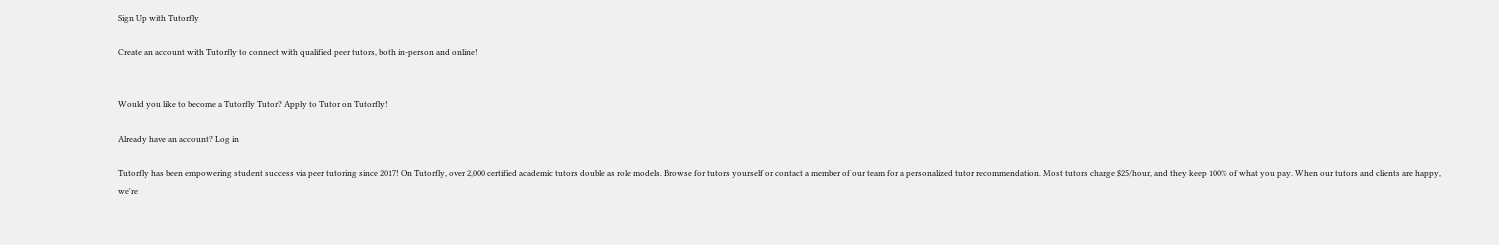Sign Up with Tutorfly

Create an account with Tutorfly to connect with qualified peer tutors, both in-person and online!


Would you like to become a Tutorfly Tutor? Apply to Tutor on Tutorfly!

Already have an account? Log in

Tutorfly has been empowering student success via peer tutoring since 2017! On Tutorfly, over 2,000 certified academic tutors double as role models. Browse for tutors yourself or contact a member of our team for a personalized tutor recommendation. Most tutors charge $25/hour, and they keep 100% of what you pay. When our tutors and clients are happy, we're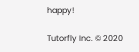happy!

Tutorfly Inc. © 2020